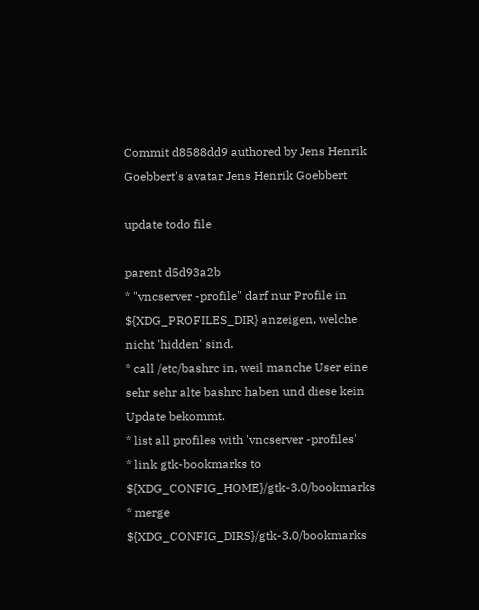Commit d8588dd9 authored by Jens Henrik Goebbert's avatar Jens Henrik Goebbert

update todo file

parent d5d93a2b
* "vncserver -profile" darf nur Profile in ${XDG_PROFILES_DIR} anzeigen, welche nicht 'hidden' sind.
* call /etc/bashrc in, weil manche User eine sehr sehr alte bashrc haben und diese kein Update bekommt.
* list all profiles with 'vncserver -profiles'
* link gtk-bookmarks to ${XDG_CONFIG_HOME}/gtk-3.0/bookmarks
* merge ${XDG_CONFIG_DIRS}/gtk-3.0/bookmarks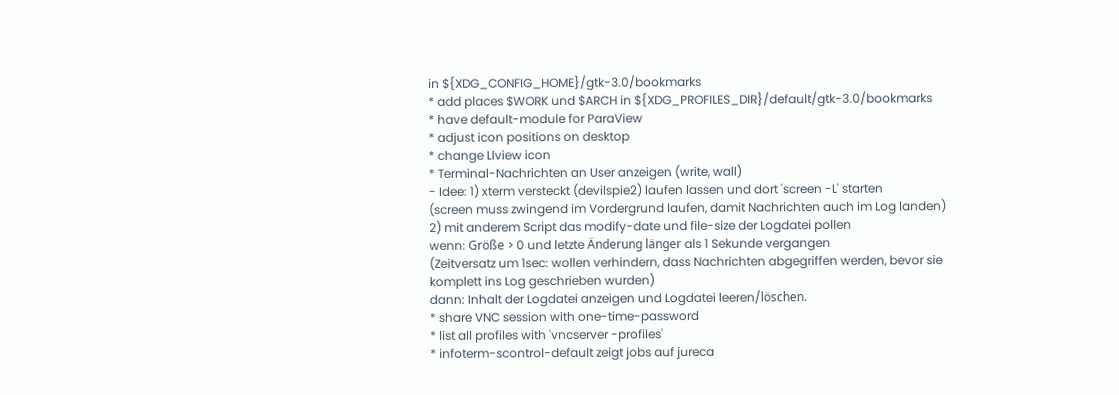in ${XDG_CONFIG_HOME}/gtk-3.0/bookmarks
* add places $WORK und $ARCH in ${XDG_PROFILES_DIR}/default/gtk-3.0/bookmarks
* have default-module for ParaView
* adjust icon positions on desktop
* change Llview icon
* Terminal-Nachrichten an User anzeigen (write, wall)
- Idee: 1) xterm versteckt (devilspie2) laufen lassen und dort 'screen -L' starten
(screen muss zwingend im Vordergrund laufen, damit Nachrichten auch im Log landen)
2) mit anderem Script das modify-date und file-size der Logdatei pollen
wenn: Größe > 0 und letzte Änderung länger als 1 Sekunde vergangen
(Zeitversatz um 1sec: wollen verhindern, dass Nachrichten abgegriffen werden, bevor sie komplett ins Log geschrieben wurden)
dann: Inhalt der Logdatei anzeigen und Logdatei leeren/löschen.
* share VNC session with one-time-password
* list all profiles with 'vncserver -profiles'
* infoterm-scontrol-default zeigt jobs auf jureca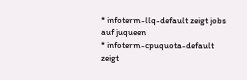* infoterm-llq-default zeigt jobs auf juqueen
* infoterm-cpuquota-default zeigt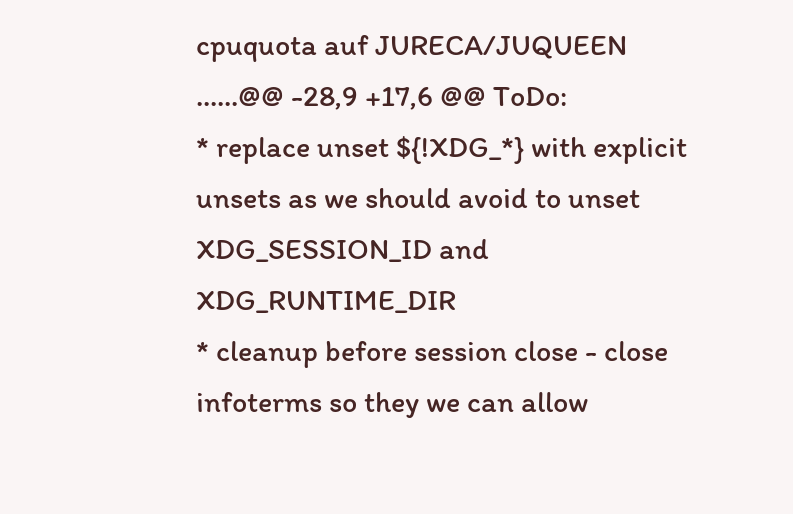cpuquota auf JURECA/JUQUEEN
......@@ -28,9 +17,6 @@ ToDo:
* replace unset ${!XDG_*} with explicit unsets as we should avoid to unset XDG_SESSION_ID and XDG_RUNTIME_DIR
* cleanup before session close - close infoterms so they we can allow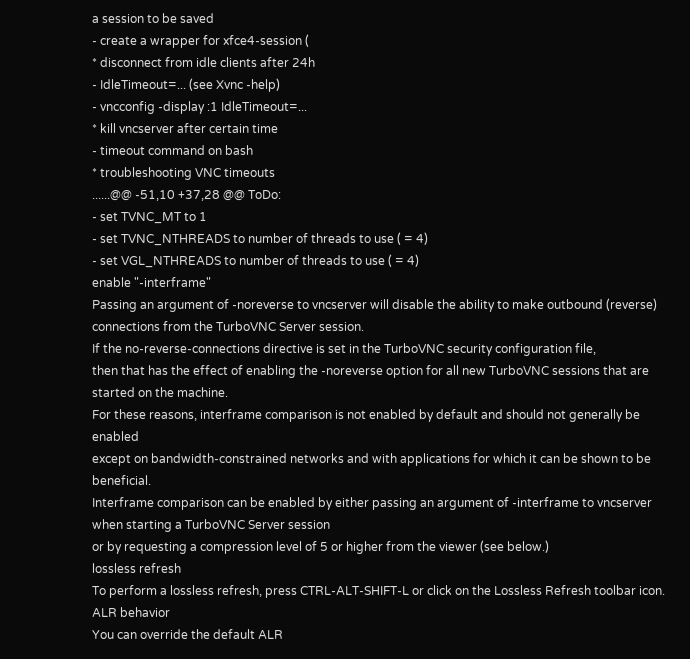a session to be saved
- create a wrapper for xfce4-session (
* disconnect from idle clients after 24h
- IdleTimeout=... (see Xvnc -help)
- vncconfig -display :1 IdleTimeout=...
* kill vncserver after certain time
- timeout command on bash
* troubleshooting VNC timeouts
......@@ -51,10 +37,28 @@ ToDo:
- set TVNC_MT to 1
- set TVNC_NTHREADS to number of threads to use ( = 4)
- set VGL_NTHREADS to number of threads to use ( = 4)
enable "-interframe"
Passing an argument of -noreverse to vncserver will disable the ability to make outbound (reverse) connections from the TurboVNC Server session.
If the no-reverse-connections directive is set in the TurboVNC security configuration file,
then that has the effect of enabling the -noreverse option for all new TurboVNC sessions that are started on the machine.
For these reasons, interframe comparison is not enabled by default and should not generally be enabled
except on bandwidth-constrained networks and with applications for which it can be shown to be beneficial.
Interframe comparison can be enabled by either passing an argument of -interframe to vncserver when starting a TurboVNC Server session
or by requesting a compression level of 5 or higher from the viewer (see below.)
lossless refresh
To perform a lossless refresh, press CTRL-ALT-SHIFT-L or click on the Lossless Refresh toolbar icon.
ALR behavior
You can override the default ALR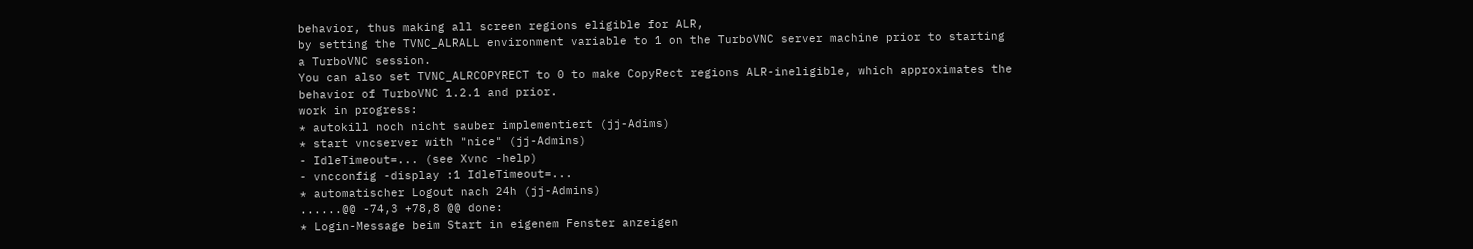behavior, thus making all screen regions eligible for ALR,
by setting the TVNC_ALRALL environment variable to 1 on the TurboVNC server machine prior to starting a TurboVNC session.
You can also set TVNC_ALRCOPYRECT to 0 to make CopyRect regions ALR-ineligible, which approximates the behavior of TurboVNC 1.2.1 and prior.
work in progress:
* autokill noch nicht sauber implementiert (jj-Adims)
* start vncserver with "nice" (jj-Admins)
- IdleTimeout=... (see Xvnc -help)
- vncconfig -display :1 IdleTimeout=...
* automatischer Logout nach 24h (jj-Admins)
......@@ -74,3 +78,8 @@ done:
* Login-Message beim Start in eigenem Fenster anzeigen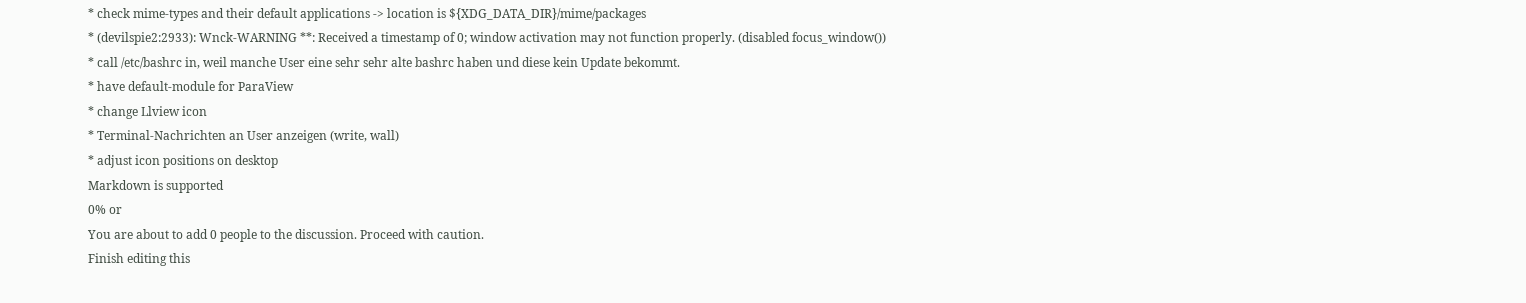* check mime-types and their default applications -> location is ${XDG_DATA_DIR}/mime/packages
* (devilspie2:2933): Wnck-WARNING **: Received a timestamp of 0; window activation may not function properly. (disabled focus_window())
* call /etc/bashrc in, weil manche User eine sehr sehr alte bashrc haben und diese kein Update bekommt.
* have default-module for ParaView
* change Llview icon
* Terminal-Nachrichten an User anzeigen (write, wall)
* adjust icon positions on desktop
Markdown is supported
0% or
You are about to add 0 people to the discussion. Proceed with caution.
Finish editing this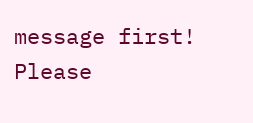message first!
Please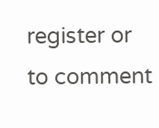register or to comment